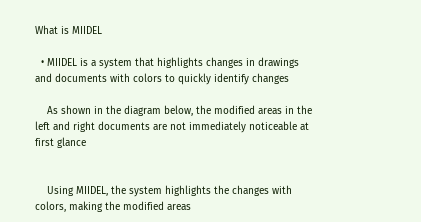What is MIIDEL

  • MIIDEL is a system that highlights changes in drawings and documents with colors to quickly identify changes

    As shown in the diagram below, the modified areas in the left and right documents are not immediately noticeable at first glance


    Using MIIDEL, the system highlights the changes with colors, making the modified areas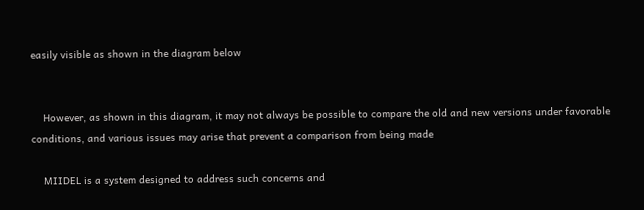easily visible as shown in the diagram below


    However, as shown in this diagram, it may not always be possible to compare the old and new versions under favorable conditions, and various issues may arise that prevent a comparison from being made

    MIIDEL is a system designed to address such concerns and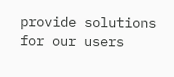provide solutions for our users